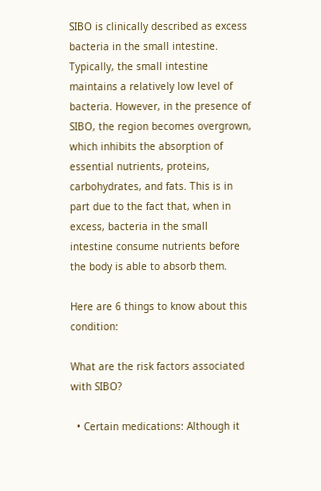SIBO is clinically described as excess bacteria in the small intestine. Typically, the small intestine maintains a relatively low level of bacteria. However, in the presence of SIBO, the region becomes overgrown, which inhibits the absorption of essential nutrients, proteins, carbohydrates, and fats. This is in part due to the fact that, when in excess, bacteria in the small intestine consume nutrients before the body is able to absorb them.

Here are 6 things to know about this condition:

What are the risk factors associated with SIBO?

  • Certain medications: Although it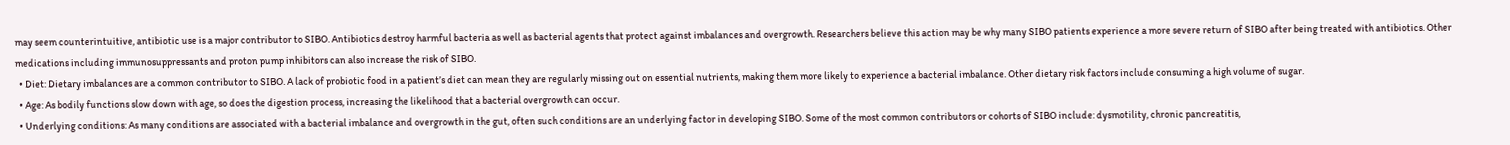may seem counterintuitive, antibiotic use is a major contributor to SIBO. Antibiotics destroy harmful bacteria as well as bacterial agents that protect against imbalances and overgrowth. Researchers believe this action may be why many SIBO patients experience a more severe return of SIBO after being treated with antibiotics. Other medications including immunosuppressants and proton pump inhibitors can also increase the risk of SIBO.
  • Diet: Dietary imbalances are a common contributor to SIBO. A lack of probiotic food in a patient’s diet can mean they are regularly missing out on essential nutrients, making them more likely to experience a bacterial imbalance. Other dietary risk factors include consuming a high volume of sugar.
  • Age: As bodily functions slow down with age, so does the digestion process, increasing the likelihood that a bacterial overgrowth can occur.
  • Underlying conditions: As many conditions are associated with a bacterial imbalance and overgrowth in the gut, often such conditions are an underlying factor in developing SIBO. Some of the most common contributors or cohorts of SIBO include: dysmotility, chronic pancreatitis,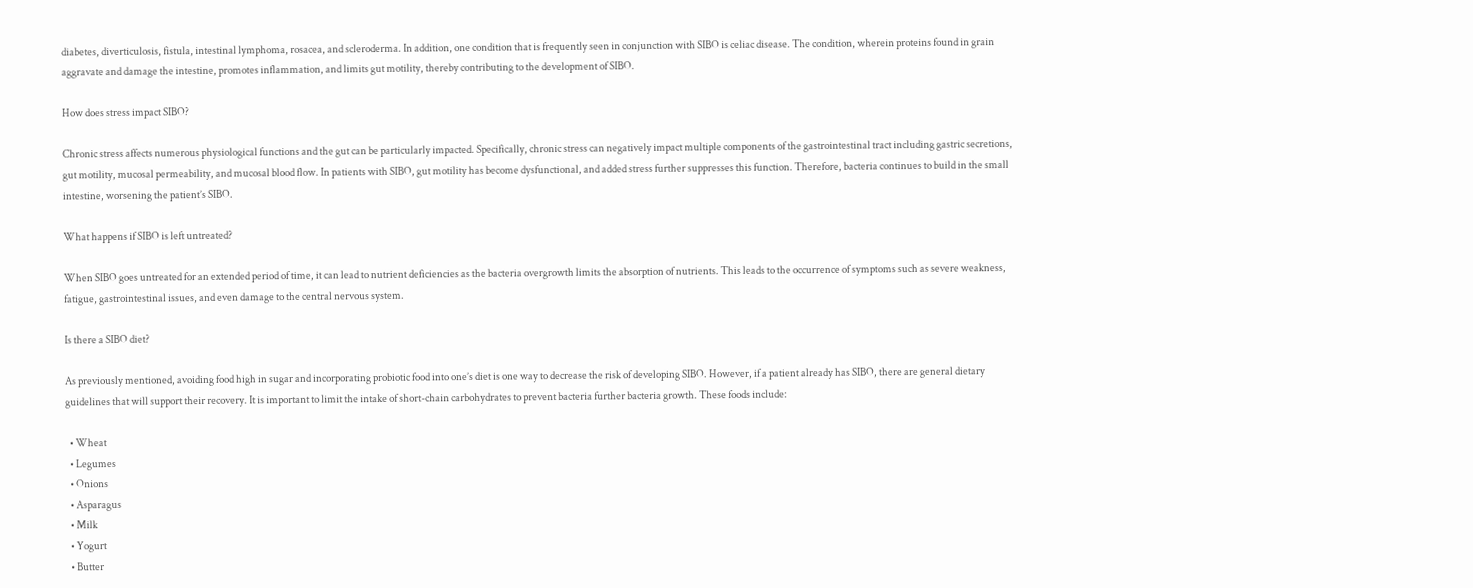diabetes, diverticulosis, fistula, intestinal lymphoma, rosacea, and scleroderma. In addition, one condition that is frequently seen in conjunction with SIBO is celiac disease. The condition, wherein proteins found in grain aggravate and damage the intestine, promotes inflammation, and limits gut motility, thereby contributing to the development of SIBO.

How does stress impact SIBO?

Chronic stress affects numerous physiological functions and the gut can be particularly impacted. Specifically, chronic stress can negatively impact multiple components of the gastrointestinal tract including gastric secretions, gut motility, mucosal permeability, and mucosal blood flow. In patients with SIBO, gut motility has become dysfunctional, and added stress further suppresses this function. Therefore, bacteria continues to build in the small intestine, worsening the patient’s SIBO.

What happens if SIBO is left untreated?

When SIBO goes untreated for an extended period of time, it can lead to nutrient deficiencies as the bacteria overgrowth limits the absorption of nutrients. This leads to the occurrence of symptoms such as severe weakness, fatigue, gastrointestinal issues, and even damage to the central nervous system.

Is there a SIBO diet?

As previously mentioned, avoiding food high in sugar and incorporating probiotic food into one’s diet is one way to decrease the risk of developing SIBO. However, if a patient already has SIBO, there are general dietary guidelines that will support their recovery. It is important to limit the intake of short-chain carbohydrates to prevent bacteria further bacteria growth. These foods include:

  • Wheat
  • Legumes
  • Onions
  • Asparagus
  • Milk
  • Yogurt
  • Butter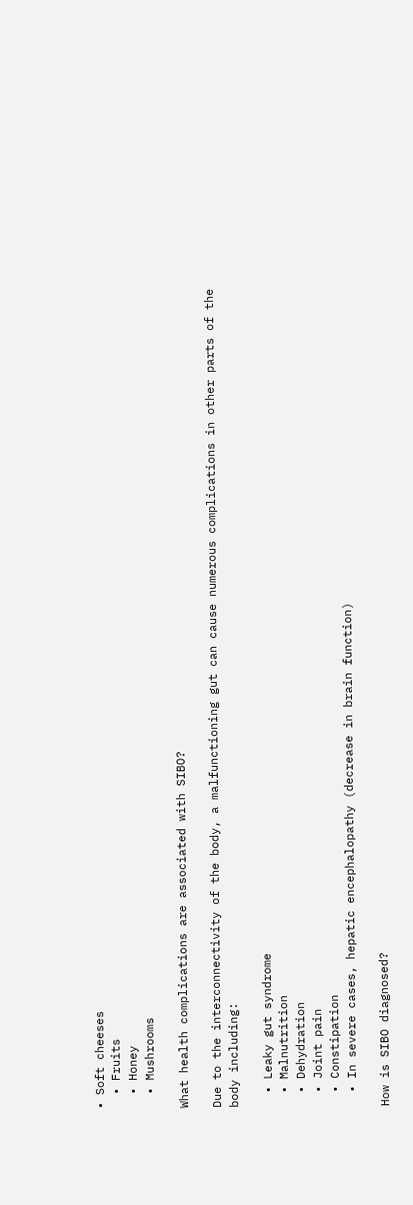• Soft cheeses
  • Fruits
  • Honey
  • Mushrooms

What health complications are associated with SIBO?

Due to the interconnectivity of the body, a malfunctioning gut can cause numerous complications in other parts of the body including:

  • Leaky gut syndrome
  • Malnutrition
  • Dehydration
  • Joint pain
  • Constipation
  • In severe cases, hepatic encephalopathy (decrease in brain function)

How is SIBO diagnosed?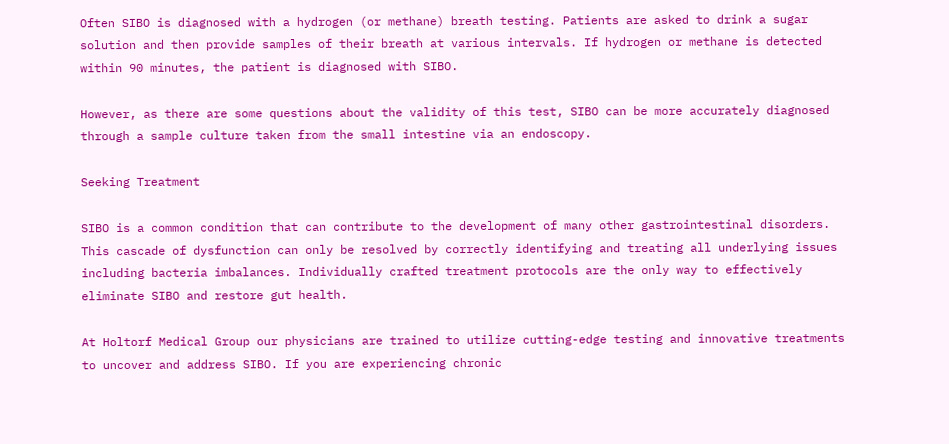Often SIBO is diagnosed with a hydrogen (or methane) breath testing. Patients are asked to drink a sugar solution and then provide samples of their breath at various intervals. If hydrogen or methane is detected within 90 minutes, the patient is diagnosed with SIBO.

However, as there are some questions about the validity of this test, SIBO can be more accurately diagnosed through a sample culture taken from the small intestine via an endoscopy.

Seeking Treatment

SIBO is a common condition that can contribute to the development of many other gastrointestinal disorders. This cascade of dysfunction can only be resolved by correctly identifying and treating all underlying issues including bacteria imbalances. Individually crafted treatment protocols are the only way to effectively eliminate SIBO and restore gut health.

At Holtorf Medical Group our physicians are trained to utilize cutting-edge testing and innovative treatments to uncover and address SIBO. If you are experiencing chronic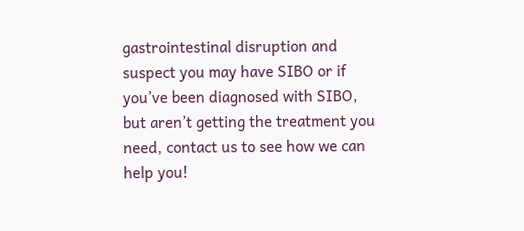gastrointestinal disruption and suspect you may have SIBO or if you’ve been diagnosed with SIBO, but aren’t getting the treatment you need, contact us to see how we can help you!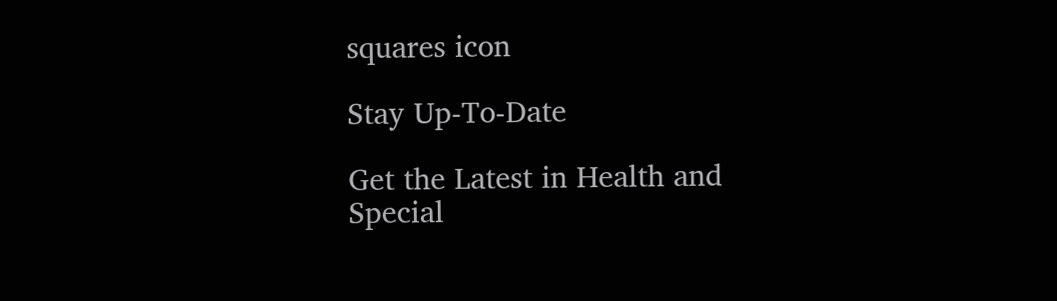squares icon

Stay Up-To-Date

Get the Latest in Health and Special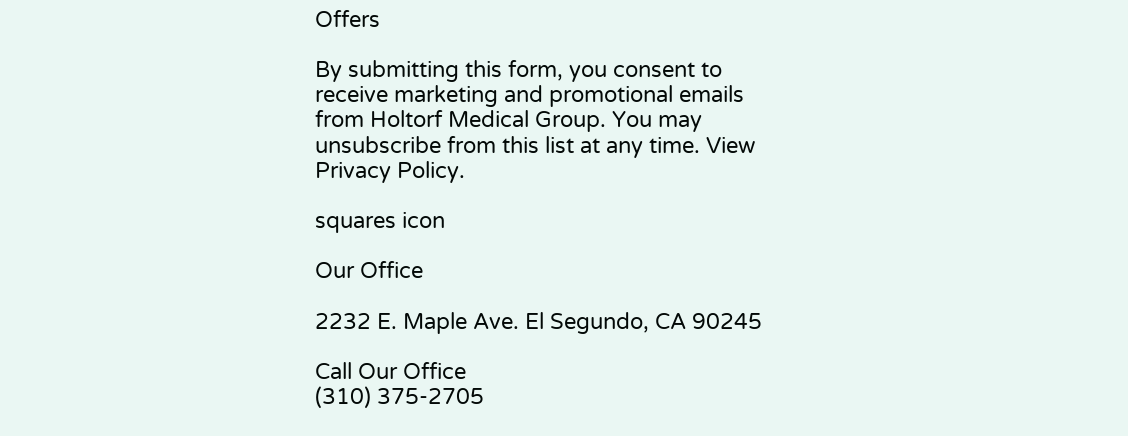Offers

By submitting this form, you consent to receive marketing and promotional emails from Holtorf Medical Group. You may unsubscribe from this list at any time. View Privacy Policy.

squares icon

Our Office

2232 E. Maple Ave. El Segundo, CA 90245

Call Our Office
(310) 375-2705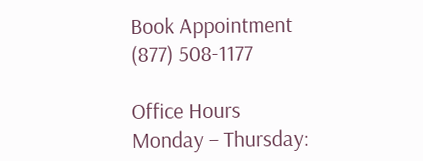Book Appointment
(877) 508-1177

Office Hours
Monday – Thursday: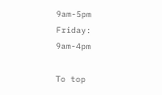9am-5pm
Friday: 9am-4pm

To top